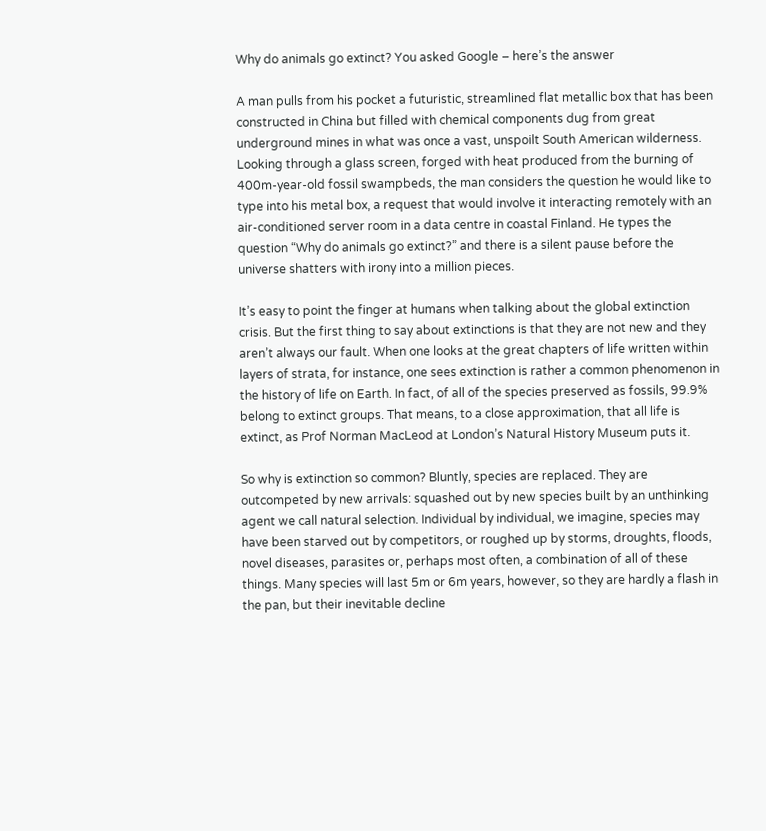Why do animals go extinct? You asked Google – here’s the answer

A man pulls from his pocket a futuristic, streamlined flat metallic box that has been constructed in China but filled with chemical components dug from great underground mines in what was once a vast, unspoilt South American wilderness. Looking through a glass screen, forged with heat produced from the burning of 400m-year-old fossil swampbeds, the man considers the question he would like to type into his metal box, a request that would involve it interacting remotely with an air-conditioned server room in a data centre in coastal Finland. He types the question “Why do animals go extinct?” and there is a silent pause before the universe shatters with irony into a million pieces.

It’s easy to point the finger at humans when talking about the global extinction crisis. But the first thing to say about extinctions is that they are not new and they aren’t always our fault. When one looks at the great chapters of life written within layers of strata, for instance, one sees extinction is rather a common phenomenon in the history of life on Earth. In fact, of all of the species preserved as fossils, 99.9% belong to extinct groups. That means, to a close approximation, that all life is extinct, as Prof Norman MacLeod at London’s Natural History Museum puts it.

So why is extinction so common? Bluntly, species are replaced. They are outcompeted by new arrivals: squashed out by new species built by an unthinking agent we call natural selection. Individual by individual, we imagine, species may have been starved out by competitors, or roughed up by storms, droughts, floods, novel diseases, parasites or, perhaps most often, a combination of all of these things. Many species will last 5m or 6m years, however, so they are hardly a flash in the pan, but their inevitable decline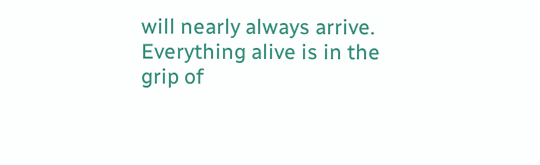will nearly always arrive. Everything alive is in the grip of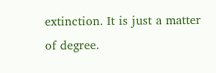extinction. It is just a matter of degree.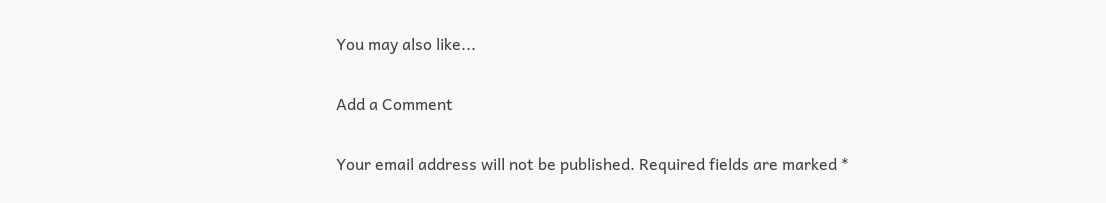You may also like...

Add a Comment

Your email address will not be published. Required fields are marked *